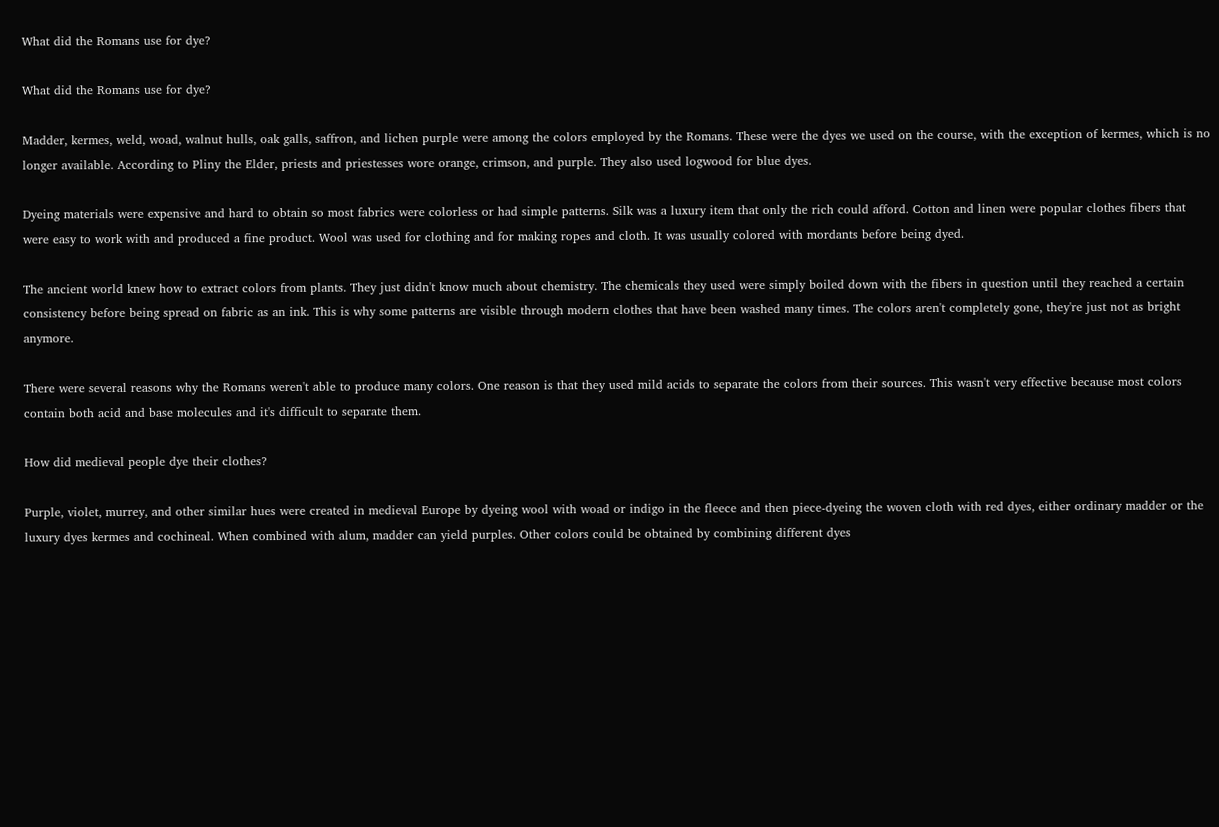What did the Romans use for dye?

What did the Romans use for dye?

Madder, kermes, weld, woad, walnut hulls, oak galls, saffron, and lichen purple were among the colors employed by the Romans. These were the dyes we used on the course, with the exception of kermes, which is no longer available. According to Pliny the Elder, priests and priestesses wore orange, crimson, and purple. They also used logwood for blue dyes.

Dyeing materials were expensive and hard to obtain so most fabrics were colorless or had simple patterns. Silk was a luxury item that only the rich could afford. Cotton and linen were popular clothes fibers that were easy to work with and produced a fine product. Wool was used for clothing and for making ropes and cloth. It was usually colored with mordants before being dyed.

The ancient world knew how to extract colors from plants. They just didn't know much about chemistry. The chemicals they used were simply boiled down with the fibers in question until they reached a certain consistency before being spread on fabric as an ink. This is why some patterns are visible through modern clothes that have been washed many times. The colors aren't completely gone, they're just not as bright anymore.

There were several reasons why the Romans weren't able to produce many colors. One reason is that they used mild acids to separate the colors from their sources. This wasn't very effective because most colors contain both acid and base molecules and it's difficult to separate them.

How did medieval people dye their clothes?

Purple, violet, murrey, and other similar hues were created in medieval Europe by dyeing wool with woad or indigo in the fleece and then piece-dyeing the woven cloth with red dyes, either ordinary madder or the luxury dyes kermes and cochineal. When combined with alum, madder can yield purples. Other colors could be obtained by combining different dyes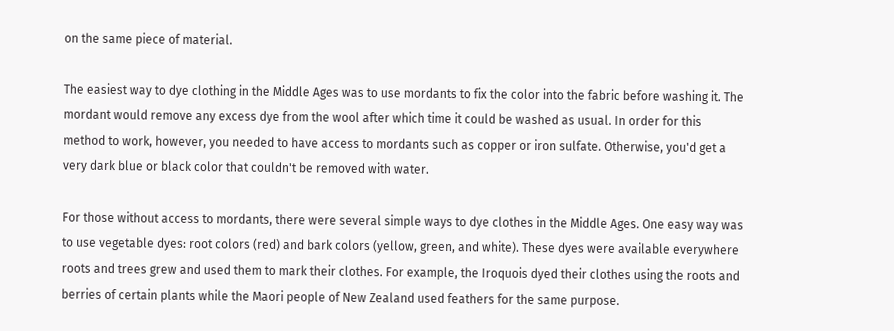on the same piece of material.

The easiest way to dye clothing in the Middle Ages was to use mordants to fix the color into the fabric before washing it. The mordant would remove any excess dye from the wool after which time it could be washed as usual. In order for this method to work, however, you needed to have access to mordants such as copper or iron sulfate. Otherwise, you'd get a very dark blue or black color that couldn't be removed with water.

For those without access to mordants, there were several simple ways to dye clothes in the Middle Ages. One easy way was to use vegetable dyes: root colors (red) and bark colors (yellow, green, and white). These dyes were available everywhere roots and trees grew and used them to mark their clothes. For example, the Iroquois dyed their clothes using the roots and berries of certain plants while the Maori people of New Zealand used feathers for the same purpose.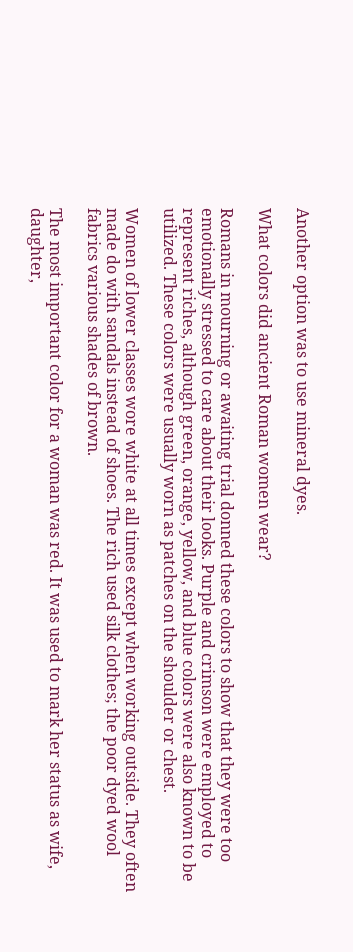Another option was to use mineral dyes.

What colors did ancient Roman women wear?

Romans in mourning or awaiting trial donned these colors to show that they were too emotionally stressed to care about their looks. Purple and crimson were employed to represent riches, although green, orange, yellow, and blue colors were also known to be utilized. These colors were usually worn as patches on the shoulder or chest.

Women of lower classes wore white at all times except when working outside. They often made do with sandals instead of shoes. The rich used silk clothes; the poor dyed wool fabrics various shades of brown.

The most important color for a woman was red. It was used to mark her status as wife, daughter,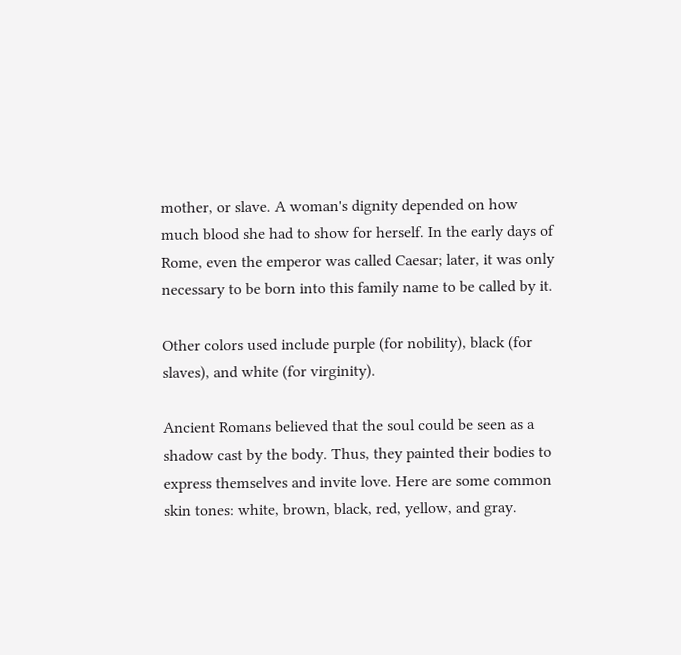mother, or slave. A woman's dignity depended on how much blood she had to show for herself. In the early days of Rome, even the emperor was called Caesar; later, it was only necessary to be born into this family name to be called by it.

Other colors used include purple (for nobility), black (for slaves), and white (for virginity).

Ancient Romans believed that the soul could be seen as a shadow cast by the body. Thus, they painted their bodies to express themselves and invite love. Here are some common skin tones: white, brown, black, red, yellow, and gray.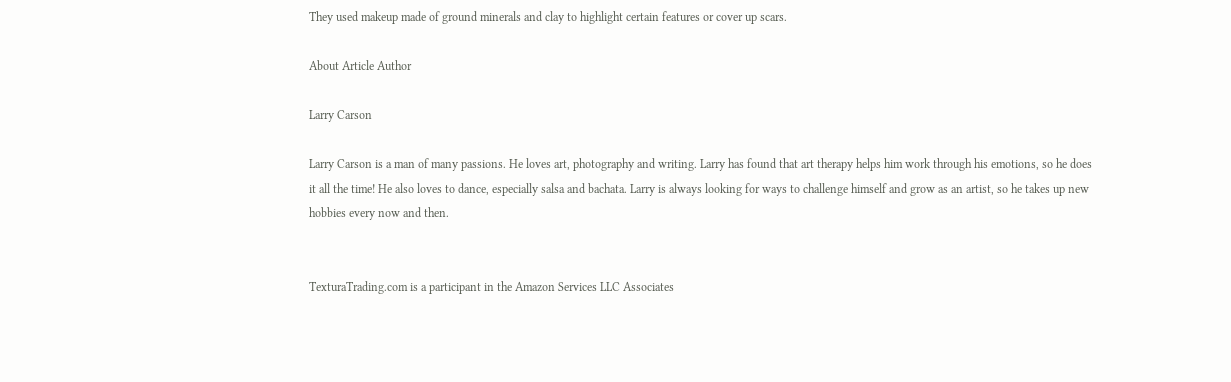They used makeup made of ground minerals and clay to highlight certain features or cover up scars.

About Article Author

Larry Carson

Larry Carson is a man of many passions. He loves art, photography and writing. Larry has found that art therapy helps him work through his emotions, so he does it all the time! He also loves to dance, especially salsa and bachata. Larry is always looking for ways to challenge himself and grow as an artist, so he takes up new hobbies every now and then.


TexturaTrading.com is a participant in the Amazon Services LLC Associates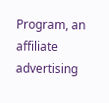Program, an affiliate advertising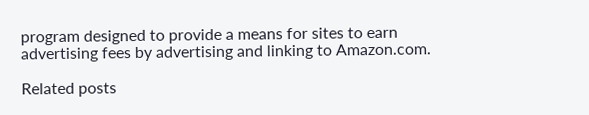program designed to provide a means for sites to earn advertising fees by advertising and linking to Amazon.com.

Related posts